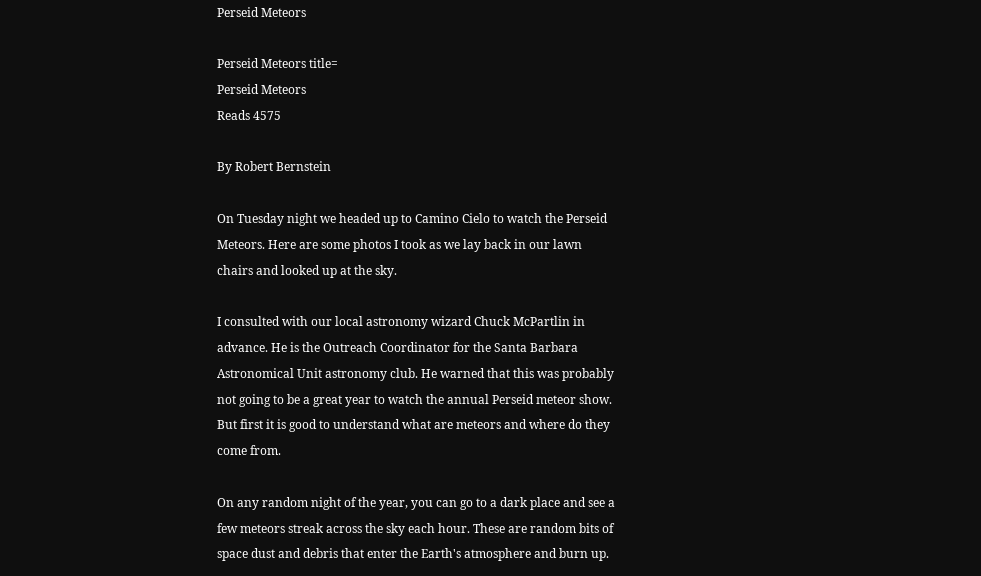Perseid Meteors

Perseid Meteors title=
Perseid Meteors
Reads 4575

By Robert Bernstein

On Tuesday night we headed up to Camino Cielo to watch the Perseid Meteors. Here are some photos I took as we lay back in our lawn chairs and looked up at the sky.

I consulted with our local astronomy wizard Chuck McPartlin in advance. He is the Outreach Coordinator for the Santa Barbara Astronomical Unit astronomy club. He warned that this was probably not going to be a great year to watch the annual Perseid meteor show. But first it is good to understand what are meteors and where do they come from.

On any random night of the year, you can go to a dark place and see a few meteors streak across the sky each hour. These are random bits of space dust and debris that enter the Earth's atmosphere and burn up.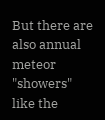But there are also annual meteor "showers" like the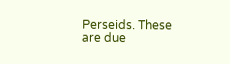Perseids. These are due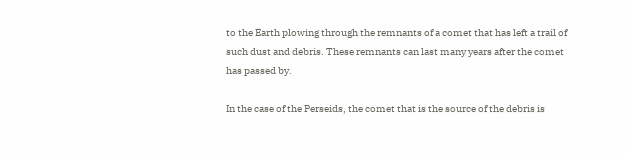to the Earth plowing through the remnants of a comet that has left a trail of such dust and debris. These remnants can last many years after the comet has passed by.

In the case of the Perseids, the comet that is the source of the debris is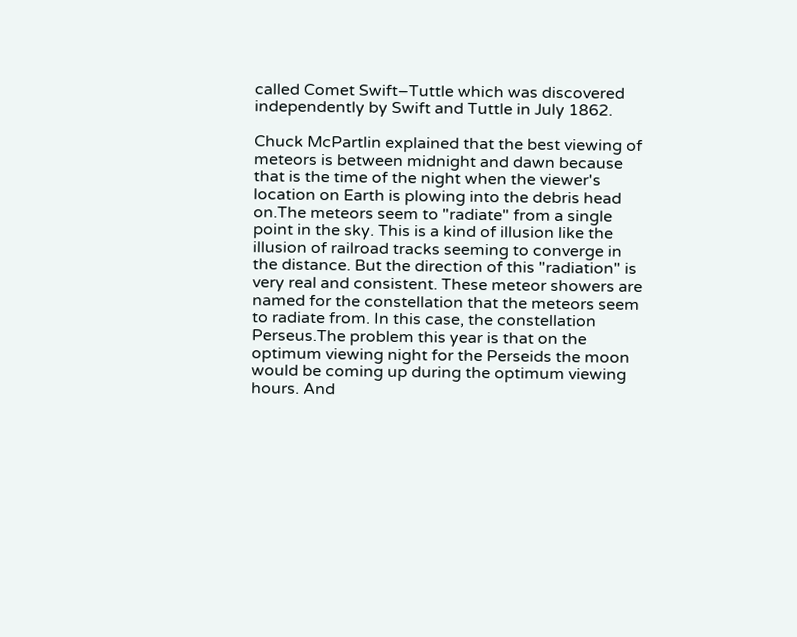called Comet Swift–Tuttle which was discovered independently by Swift and Tuttle in July 1862.

Chuck McPartlin explained that the best viewing of meteors is between midnight and dawn because that is the time of the night when the viewer's location on Earth is plowing into the debris head on.The meteors seem to "radiate" from a single point in the sky. This is a kind of illusion like the illusion of railroad tracks seeming to converge in the distance. But the direction of this "radiation" is very real and consistent. These meteor showers are named for the constellation that the meteors seem to radiate from. In this case, the constellation Perseus.The problem this year is that on the optimum viewing night for the Perseids the moon would be coming up during the optimum viewing hours. And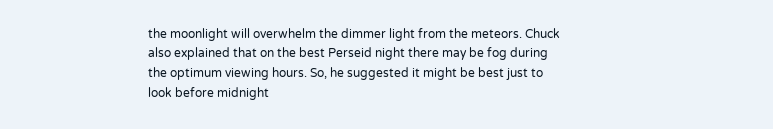the moonlight will overwhelm the dimmer light from the meteors. Chuck also explained that on the best Perseid night there may be fog during the optimum viewing hours. So, he suggested it might be best just to look before midnight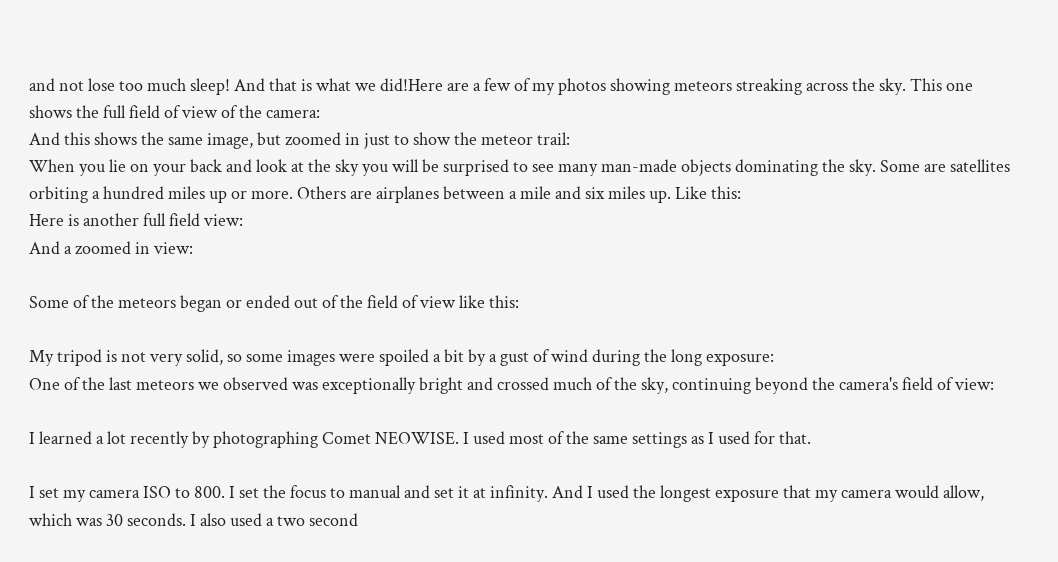and not lose too much sleep! And that is what we did!Here are a few of my photos showing meteors streaking across the sky. This one shows the full field of view of the camera:
And this shows the same image, but zoomed in just to show the meteor trail:
When you lie on your back and look at the sky you will be surprised to see many man-made objects dominating the sky. Some are satellites orbiting a hundred miles up or more. Others are airplanes between a mile and six miles up. Like this:
Here is another full field view:
And a zoomed in view:

Some of the meteors began or ended out of the field of view like this:

My tripod is not very solid, so some images were spoiled a bit by a gust of wind during the long exposure:
One of the last meteors we observed was exceptionally bright and crossed much of the sky, continuing beyond the camera's field of view:

I learned a lot recently by photographing Comet NEOWISE. I used most of the same settings as I used for that.

I set my camera ISO to 800. I set the focus to manual and set it at infinity. And I used the longest exposure that my camera would allow, which was 30 seconds. I also used a two second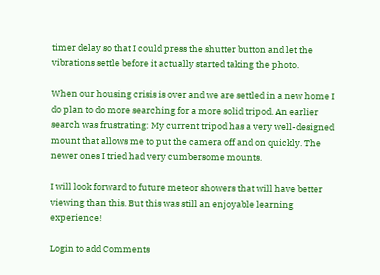timer delay so that I could press the shutter button and let the vibrations settle before it actually started taking the photo.

When our housing crisis is over and we are settled in a new home I do plan to do more searching for a more solid tripod. An earlier search was frustrating: My current tripod has a very well-designed mount that allows me to put the camera off and on quickly. The newer ones I tried had very cumbersome mounts.

I will look forward to future meteor showers that will have better viewing than this. But this was still an enjoyable learning experience!

Login to add Comments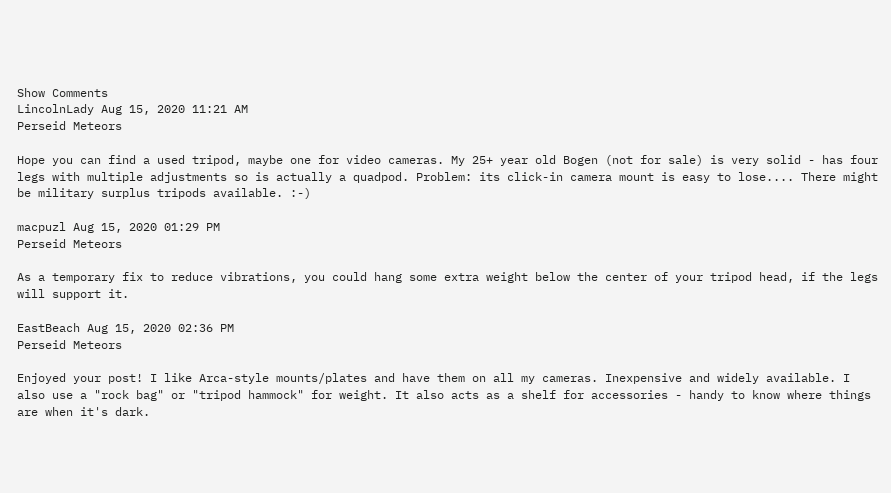Show Comments
LincolnLady Aug 15, 2020 11:21 AM
Perseid Meteors

Hope you can find a used tripod, maybe one for video cameras. My 25+ year old Bogen (not for sale) is very solid - has four legs with multiple adjustments so is actually a quadpod. Problem: its click-in camera mount is easy to lose.... There might be military surplus tripods available. :-)

macpuzl Aug 15, 2020 01:29 PM
Perseid Meteors

As a temporary fix to reduce vibrations, you could hang some extra weight below the center of your tripod head, if the legs will support it.

EastBeach Aug 15, 2020 02:36 PM
Perseid Meteors

Enjoyed your post! I like Arca-style mounts/plates and have them on all my cameras. Inexpensive and widely available. I also use a "rock bag" or "tripod hammock" for weight. It also acts as a shelf for accessories - handy to know where things are when it's dark.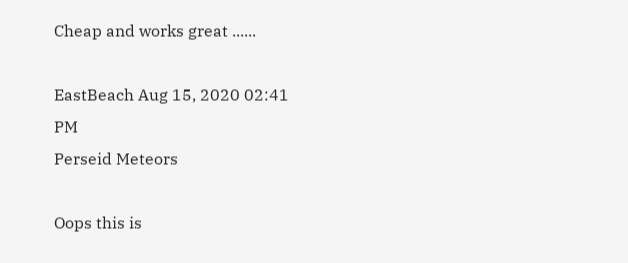Cheap and works great ......

EastBeach Aug 15, 2020 02:41 PM
Perseid Meteors

Oops this is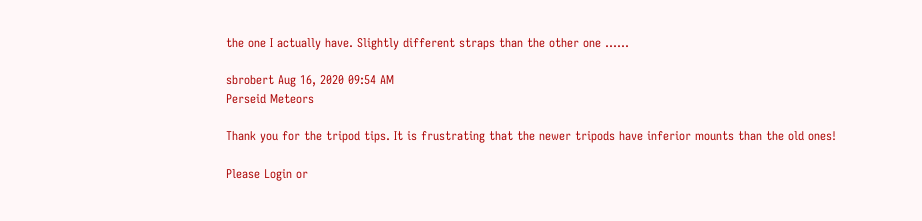the one I actually have. Slightly different straps than the other one ......

sbrobert Aug 16, 2020 09:54 AM
Perseid Meteors

Thank you for the tripod tips. It is frustrating that the newer tripods have inferior mounts than the old ones!

Please Login or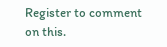Register to comment on this.